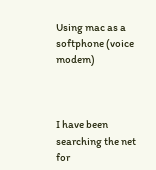Using mac as a softphone (voice modem)



I have been searching the net for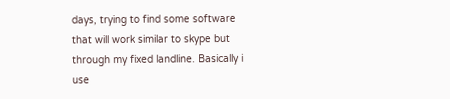days, trying to find some software that will work similar to skype but through my fixed landline. Basically i use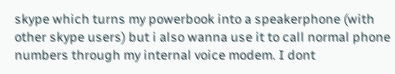skype which turns my powerbook into a speakerphone (with other skype users) but i also wanna use it to call normal phone numbers through my internal voice modem. I dont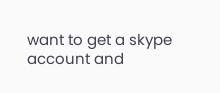want to get a skype account and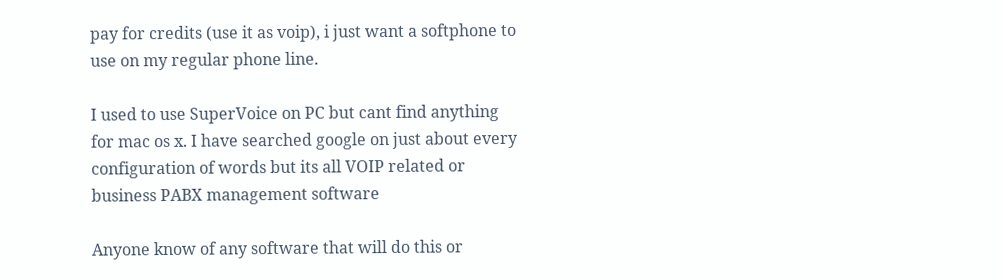pay for credits (use it as voip), i just want a softphone to use on my regular phone line.

I used to use SuperVoice on PC but cant find anything for mac os x. I have searched google on just about every configuration of words but its all VOIP related or business PABX management software

Anyone know of any software that will do this or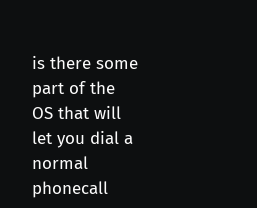is there some part of the OS that will let you dial a normal phonecall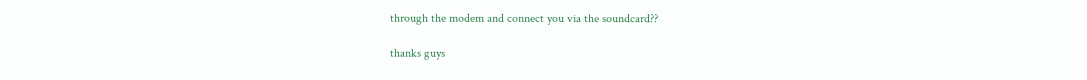through the modem and connect you via the soundcard??

thanks guys